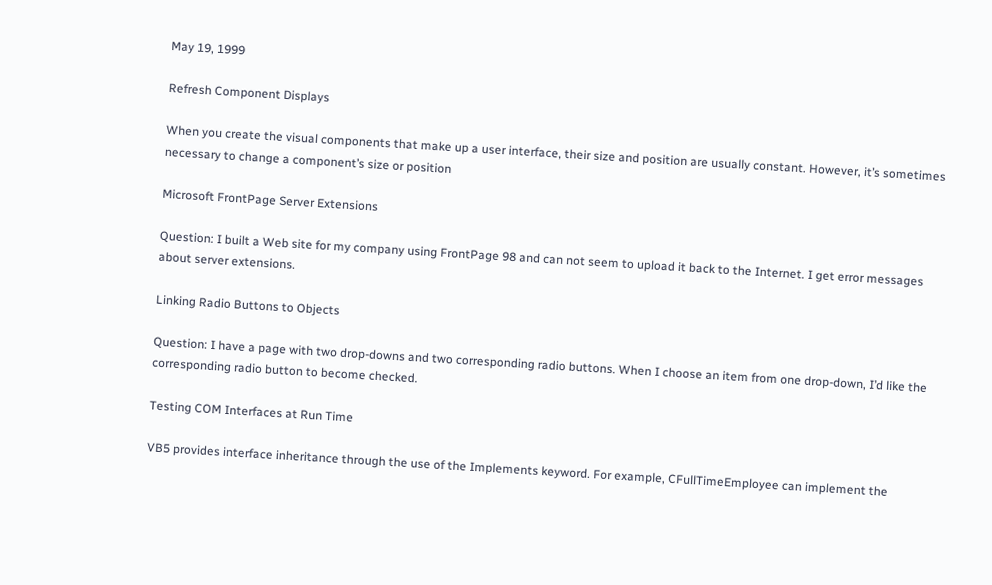May 19, 1999

Refresh Component Displays

When you create the visual components that make up a user interface, their size and position are usually constant. However, it’s sometimes necessary to change a component’s size or position

Microsoft FrontPage Server Extensions

Question: I built a Web site for my company using FrontPage 98 and can not seem to upload it back to the Internet. I get error messages about server extensions.

Linking Radio Buttons to Objects

Question: I have a page with two drop-downs and two corresponding radio buttons. When I choose an item from one drop-down, I’d like the corresponding radio button to become checked.

Testing COM Interfaces at Run Time

VB5 provides interface inheritance through the use of the Implements keyword. For example, CFullTimeEmployee can implement the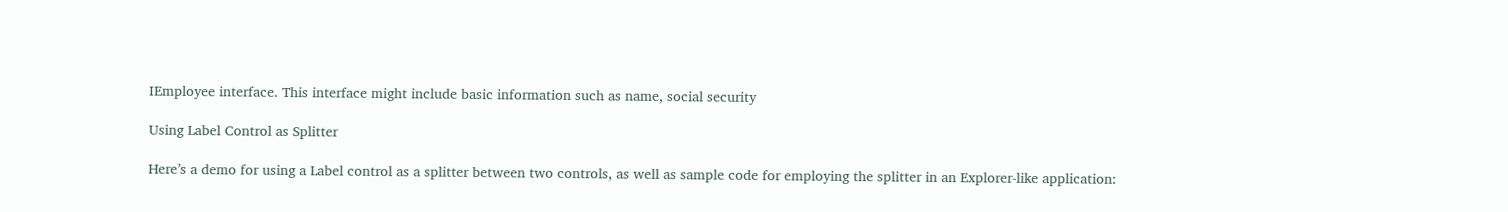IEmployee interface. This interface might include basic information such as name, social security

Using Label Control as Splitter

Here’s a demo for using a Label control as a splitter between two controls, as well as sample code for employing the splitter in an Explorer-like application: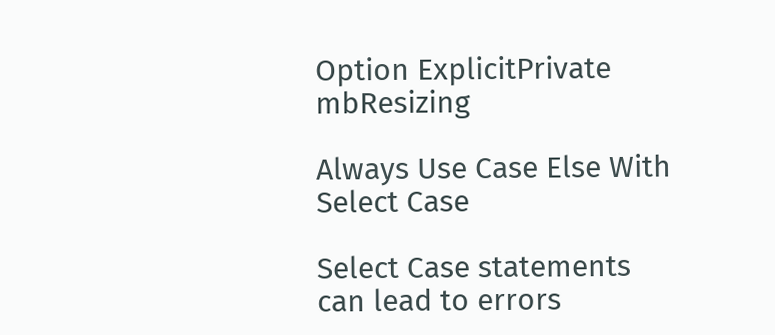Option ExplicitPrivate mbResizing

Always Use Case Else With Select Case

Select Case statements can lead to errors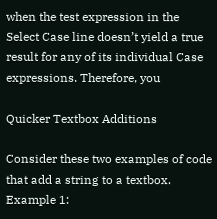when the test expression in the Select Case line doesn’t yield a true result for any of its individual Case expressions. Therefore, you

Quicker Textbox Additions

Consider these two examples of code that add a string to a textbox. Example 1: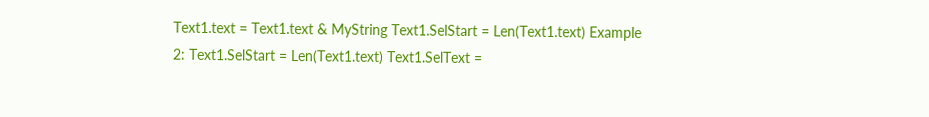Text1.text = Text1.text & MyString Text1.SelStart = Len(Text1.text) Example 2: Text1.SelStart = Len(Text1.text) Text1.SelText =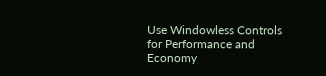Use Windowless Controls for Performance and Economy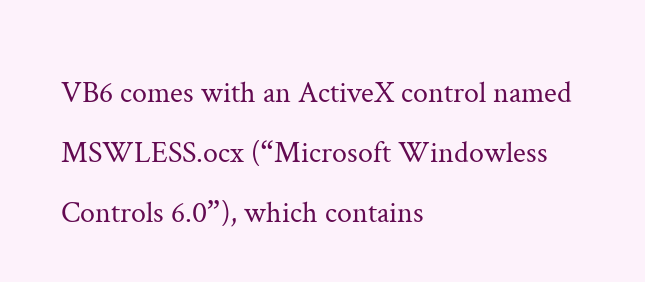VB6 comes with an ActiveX control named MSWLESS.ocx (“Microsoft Windowless Controls 6.0”), which contains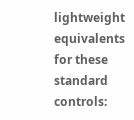lightweight equivalents for these standard controls: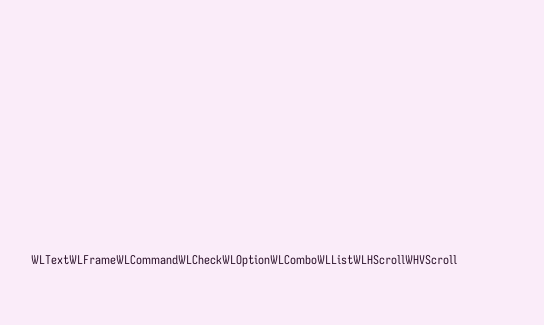WLTextWLFrameWLCommandWLCheckWLOptionWLComboWLListWLHScrollWHVScroll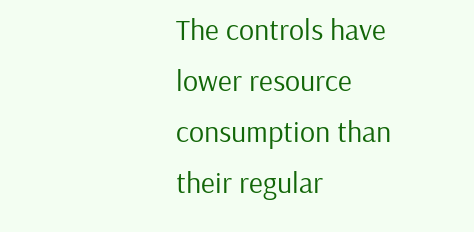The controls have lower resource consumption than their regular